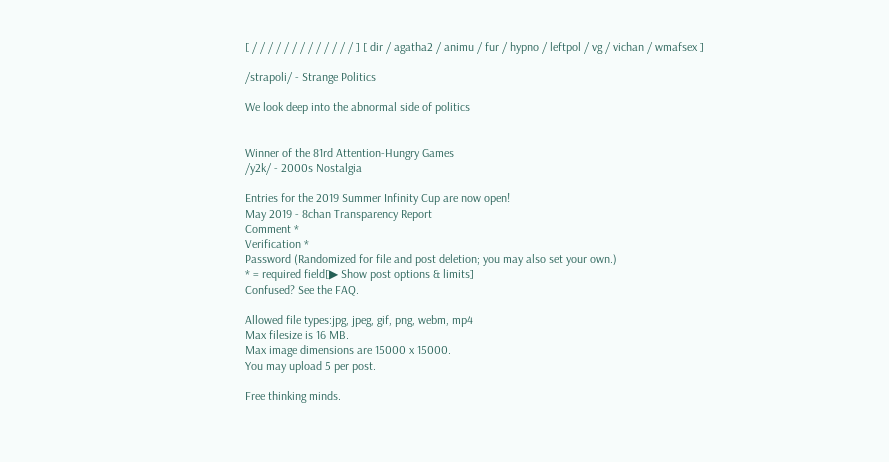[ / / / / / / / / / / / / / ] [ dir / agatha2 / animu / fur / hypno / leftpol / vg / vichan / wmafsex ]

/strapoli/ - Strange Politics

We look deep into the abnormal side of politics


Winner of the 81rd Attention-Hungry Games
/y2k/ - 2000s Nostalgia

Entries for the 2019 Summer Infinity Cup are now open!
May 2019 - 8chan Transparency Report
Comment *
Verification *
Password (Randomized for file and post deletion; you may also set your own.)
* = required field[▶ Show post options & limits]
Confused? See the FAQ.

Allowed file types:jpg, jpeg, gif, png, webm, mp4
Max filesize is 16 MB.
Max image dimensions are 15000 x 15000.
You may upload 5 per post.

Free thinking minds.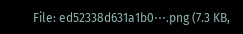File: ed52338d631a1b0⋯.png (7.3 KB,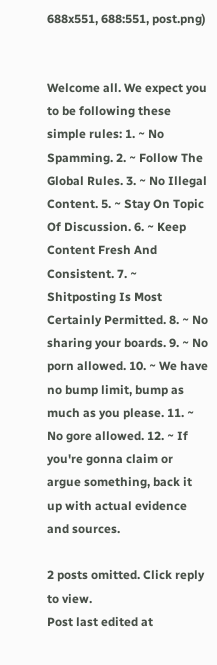688x551, 688:551, post.png)


Welcome all. We expect you to be following these simple rules: 1. ~ No Spamming. 2. ~ Follow The Global Rules. 3. ~ No Illegal Content. 5. ~ Stay On Topic Of Discussion. 6. ~ Keep Content Fresh And Consistent. 7. ~ Shitposting Is Most Certainly Permitted. 8. ~ No sharing your boards. 9. ~ No porn allowed. 10. ~ We have no bump limit, bump as much as you please. 11. ~ No gore allowed. 12. ~ If you're gonna claim or argue something, back it up with actual evidence and sources.

2 posts omitted. Click reply to view.
Post last edited at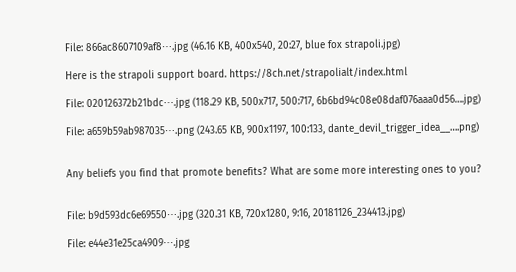File: 866ac8607109af8⋯.jpg (46.16 KB, 400x540, 20:27, blue fox strapoli.jpg)

Here is the strapoli support board. https://8ch.net/strapolialt/index.html

File: 020126372b21bdc⋯.jpg (118.29 KB, 500x717, 500:717, 6b6bd94c08e08daf076aaa0d56….jpg)

File: a659b59ab987035⋯.png (243.65 KB, 900x1197, 100:133, dante_devil_trigger_idea__….png)


Any beliefs you find that promote benefits? What are some more interesting ones to you?


File: b9d593dc6e69550⋯.jpg (320.31 KB, 720x1280, 9:16, 20181126_234413.jpg)

File: e44e31e25ca4909⋯.jpg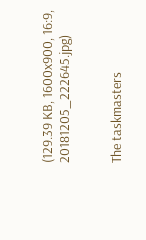(129.39 KB, 1600x900, 16:9, 20181205_222645.jpg)


The taskmasters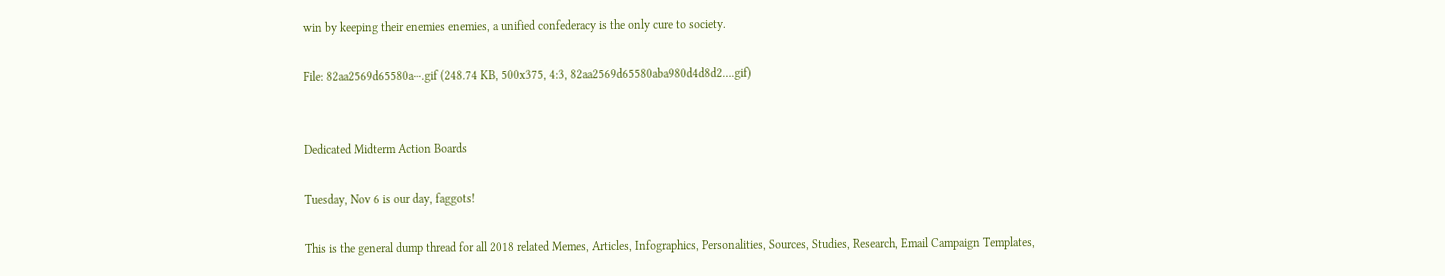win by keeping their enemies enemies, a unified confederacy is the only cure to society.

File: 82aa2569d65580a⋯.gif (248.74 KB, 500x375, 4:3, 82aa2569d65580aba980d4d8d2….gif)


Dedicated Midterm Action Boards

Tuesday, Nov 6 is our day, faggots!

This is the general dump thread for all 2018 related Memes, Articles, Infographics, Personalities, Sources, Studies, Research, Email Campaign Templates,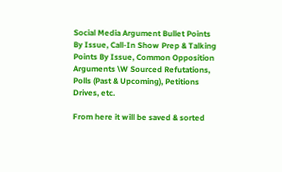Social Media Argument Bullet Points By Issue, Call-In Show Prep & Talking Points By Issue, Common Opposition Arguments \W Sourced Refutations, Polls (Past & Upcoming), Petitions Drives, etc.

From here it will be saved & sorted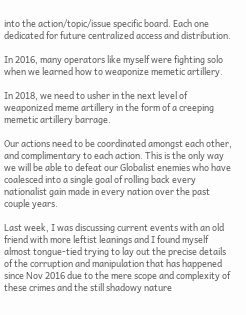into the action/topic/issue specific board. Each one dedicated for future centralized access and distribution.

In 2016, many operators like myself were fighting solo when we learned how to weaponize memetic artillery.

In 2018, we need to usher in the next level of weaponized meme artillery in the form of a creeping memetic artillery barrage.

Our actions need to be coordinated amongst each other, and complimentary to each action. This is the only way we will be able to defeat our Globalist enemies who have coalesced into a single goal of rolling back every nationalist gain made in every nation over the past couple years.

Last week, I was discussing current events with an old friend with more leftist leanings and I found myself almost tongue-tied trying to lay out the precise details of the corruption and manipulation that has happened since Nov 2016 due to the mere scope and complexity of these crimes and the still shadowy nature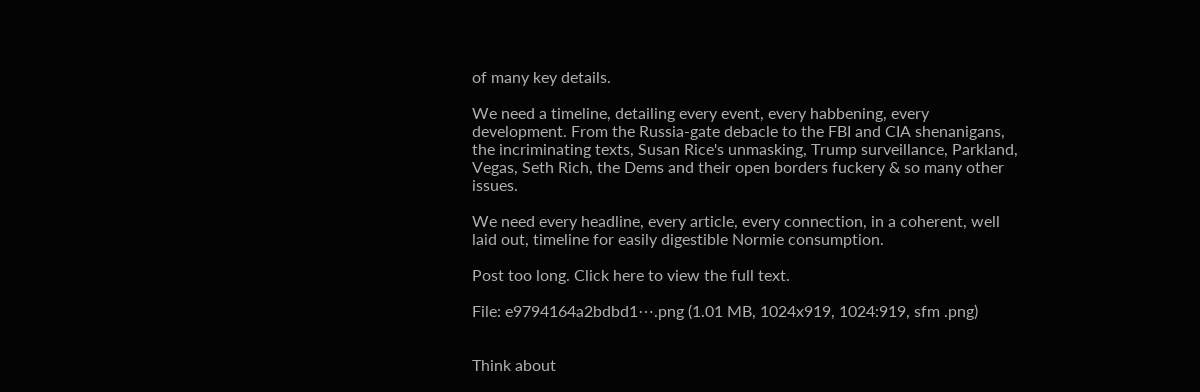of many key details.

We need a timeline, detailing every event, every habbening, every development. From the Russia-gate debacle to the FBI and CIA shenanigans, the incriminating texts, Susan Rice's unmasking, Trump surveillance, Parkland, Vegas, Seth Rich, the Dems and their open borders fuckery & so many other issues.

We need every headline, every article, every connection, in a coherent, well laid out, timeline for easily digestible Normie consumption.

Post too long. Click here to view the full text.

File: e9794164a2bdbd1⋯.png (1.01 MB, 1024x919, 1024:919, sfm .png)


Think about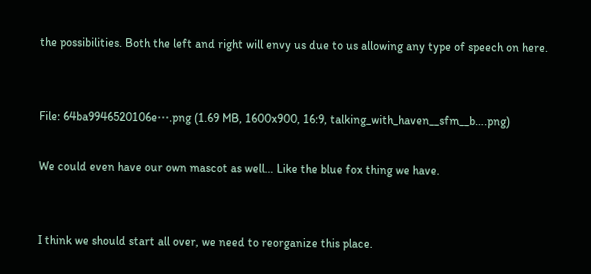the possibilities. Both the left and right will envy us due to us allowing any type of speech on here.


File: 64ba9946520106e⋯.png (1.69 MB, 1600x900, 16:9, talking_with_haven__sfm__b….png)

We could even have our own mascot as well… Like the blue fox thing we have.


I think we should start all over, we need to reorganize this place.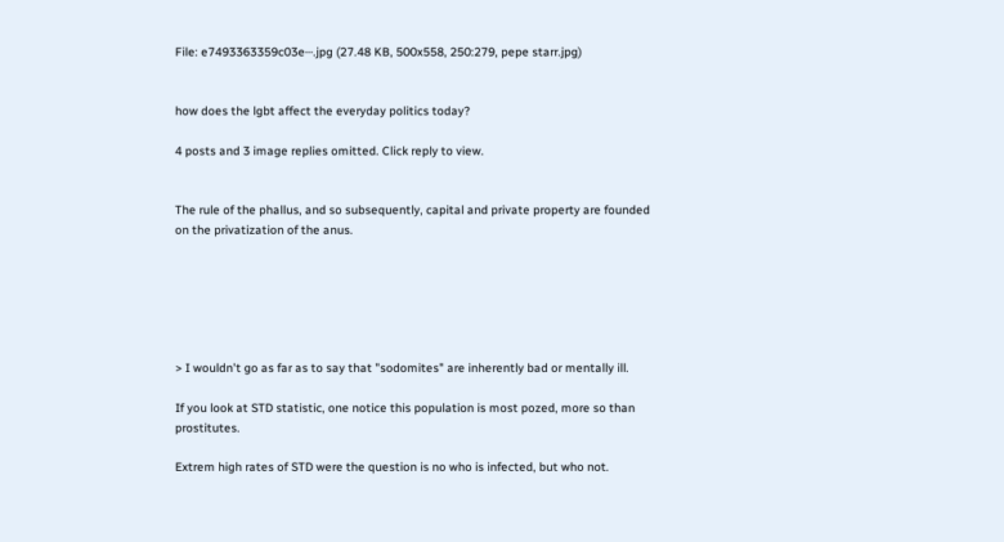File: e7493363359c03e⋯.jpg (27.48 KB, 500x558, 250:279, pepe starr.jpg)


how does the lgbt affect the everyday politics today?

4 posts and 3 image replies omitted. Click reply to view.


The rule of the phallus, and so subsequently, capital and private property are founded on the privatization of the anus.






> I wouldn't go as far as to say that "sodomites" are inherently bad or mentally ill.

If you look at STD statistic, one notice this population is most pozed, more so than prostitutes.

Extrem high rates of STD were the question is no who is infected, but who not.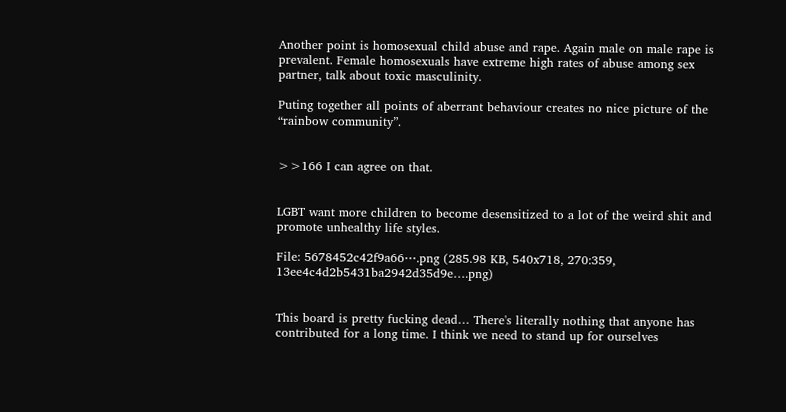Another point is homosexual child abuse and rape. Again male on male rape is prevalent. Female homosexuals have extreme high rates of abuse among sex partner, talk about toxic masculinity.

Puting together all points of aberrant behaviour creates no nice picture of the “rainbow community”.


>>166 I can agree on that.


LGBT want more children to become desensitized to a lot of the weird shit and promote unhealthy life styles.

File: 5678452c42f9a66⋯.png (285.98 KB, 540x718, 270:359, 13ee4c4d2b5431ba2942d35d9e….png)


This board is pretty fucking dead… There's literally nothing that anyone has contributed for a long time. I think we need to stand up for ourselves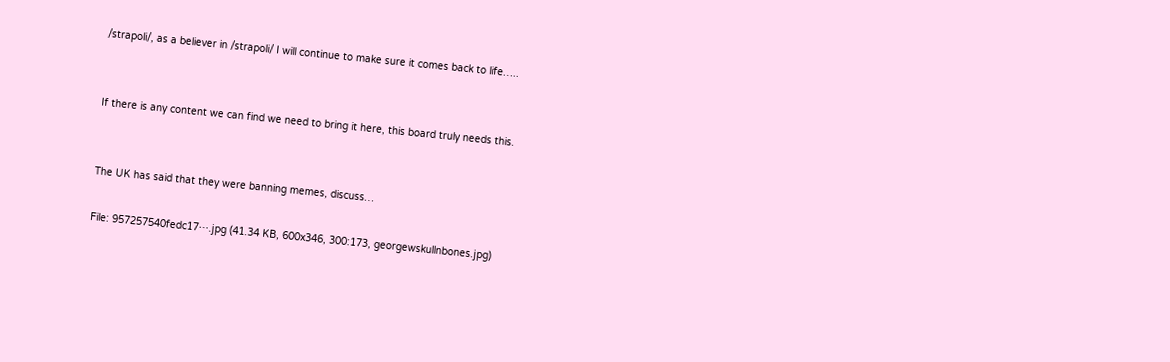/strapoli/, as a believer in /strapoli/ I will continue to make sure it comes back to life…..


If there is any content we can find we need to bring it here, this board truly needs this.


The UK has said that they were banning memes, discuss…

File: 957257540fedc17⋯.jpg (41.34 KB, 600x346, 300:173, georgewskullnbones.jpg)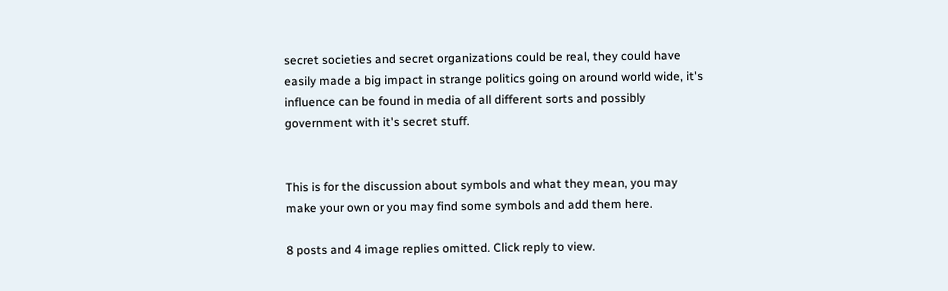secret societies and secret organizations could be real, they could have easily made a big impact in strange politics going on around world wide, it's influence can be found in media of all different sorts and possibly government with it's secret stuff.


This is for the discussion about symbols and what they mean, you may make your own or you may find some symbols and add them here.

8 posts and 4 image replies omitted. Click reply to view.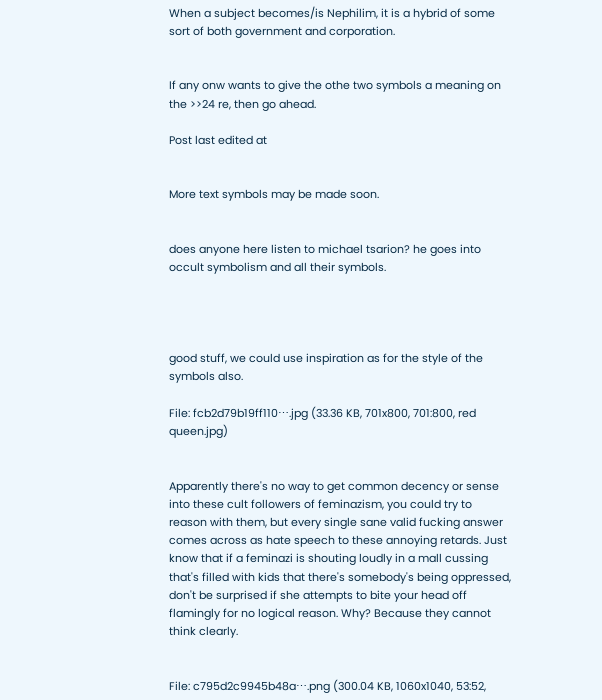When a subject becomes/is Nephilim, it is a hybrid of some sort of both government and corporation.


If any onw wants to give the othe two symbols a meaning on the >>24 re, then go ahead.

Post last edited at


More text symbols may be made soon.


does anyone here listen to michael tsarion? he goes into occult symbolism and all their symbols.




good stuff, we could use inspiration as for the style of the symbols also.

File: fcb2d79b19ff110⋯.jpg (33.36 KB, 701x800, 701:800, red queen.jpg)


Apparently there's no way to get common decency or sense into these cult followers of feminazism, you could try to reason with them, but every single sane valid fucking answer comes across as hate speech to these annoying retards. Just know that if a feminazi is shouting loudly in a mall cussing that's filled with kids that there's somebody's being oppressed, don't be surprised if she attempts to bite your head off flamingly for no logical reason. Why? Because they cannot think clearly.


File: c795d2c9945b48a⋯.png (300.04 KB, 1060x1040, 53:52,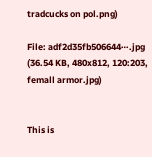tradcucks on pol.png)

File: adf2d35fb506644⋯.jpg (36.54 KB, 480x812, 120:203, femall armor.jpg)


This is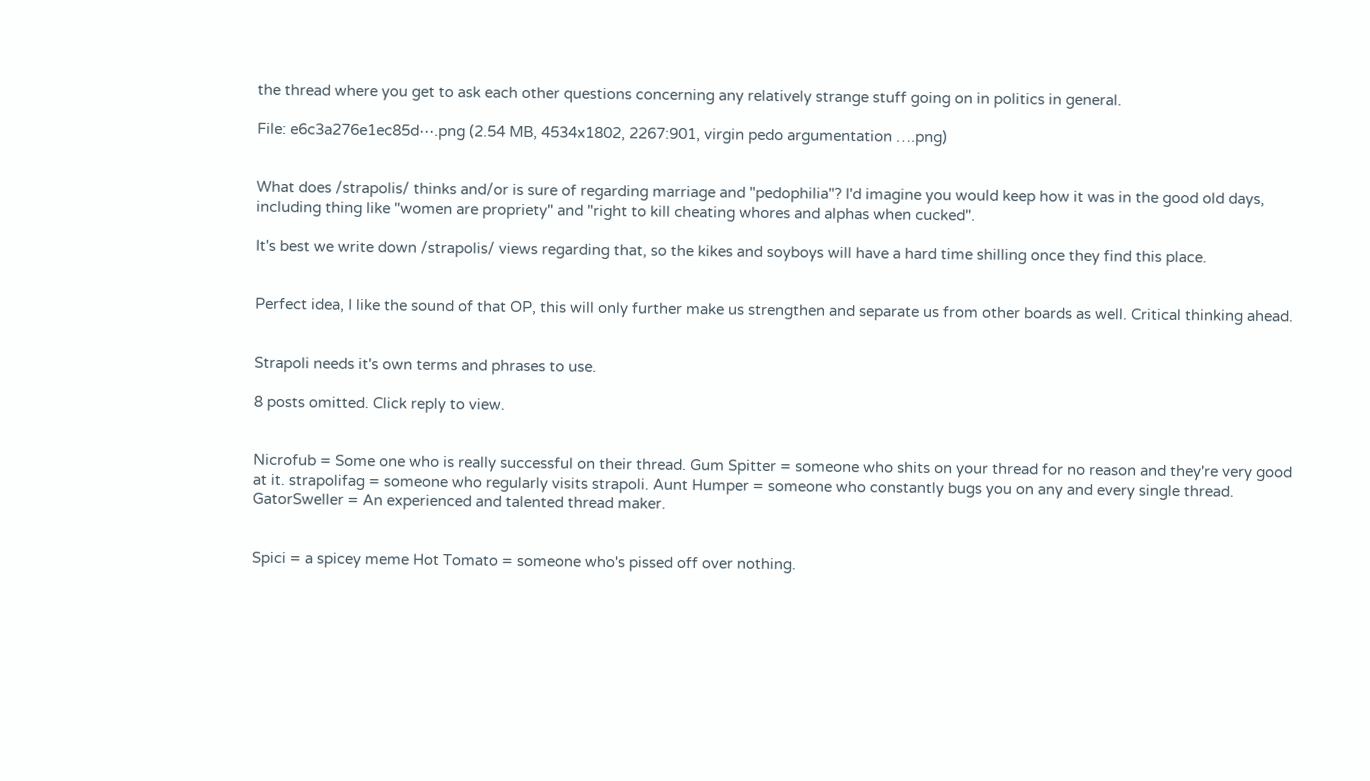the thread where you get to ask each other questions concerning any relatively strange stuff going on in politics in general.

File: e6c3a276e1ec85d⋯.png (2.54 MB, 4534x1802, 2267:901, virgin pedo argumentation ….png)


What does /strapolis/ thinks and/or is sure of regarding marriage and "pedophilia"? I'd imagine you would keep how it was in the good old days, including thing like "women are propriety" and "right to kill cheating whores and alphas when cucked".

It's best we write down /strapolis/ views regarding that, so the kikes and soyboys will have a hard time shilling once they find this place.


Perfect idea, I like the sound of that OP, this will only further make us strengthen and separate us from other boards as well. Critical thinking ahead.


Strapoli needs it's own terms and phrases to use.

8 posts omitted. Click reply to view.


Nicrofub = Some one who is really successful on their thread. Gum Spitter = someone who shits on your thread for no reason and they're very good at it. strapolifag = someone who regularly visits strapoli. Aunt Humper = someone who constantly bugs you on any and every single thread. GatorSweller = An experienced and talented thread maker.


Spici = a spicey meme Hot Tomato = someone who's pissed off over nothing.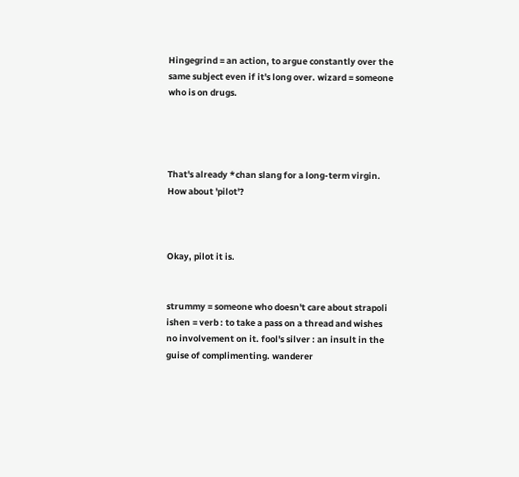Hingegrind = an action, to argue constantly over the same subject even if it's long over. wizard = someone who is on drugs.




That's already *chan slang for a long-term virgin. How about 'pilot'?



Okay, pilot it is.


strummy = someone who doesn't care about strapoli ishen = verb : to take a pass on a thread and wishes no involvement on it. fool's silver : an insult in the guise of complimenting. wanderer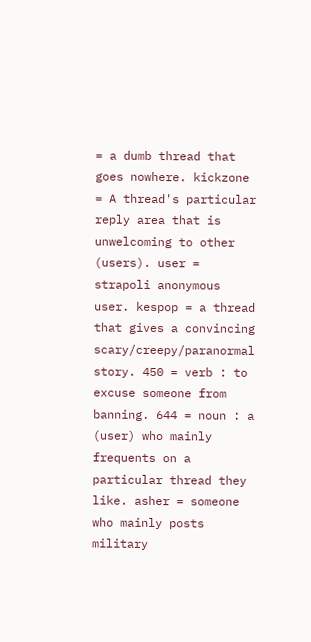= a dumb thread that goes nowhere. kickzone = A thread's particular reply area that is unwelcoming to other (users). user = strapoli anonymous user. kespop = a thread that gives a convincing scary/creepy/paranormal story. 450 = verb : to excuse someone from banning. 644 = noun : a (user) who mainly frequents on a particular thread they like. asher = someone who mainly posts military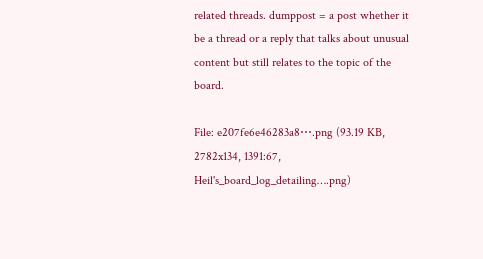related threads. dumppost = a post whether it be a thread or a reply that talks about unusual content but still relates to the topic of the board.

File: e207fe6e46283a8⋯.png (93.19 KB, 2782x134, 1391:67, Heil's_board_log_detailing….png)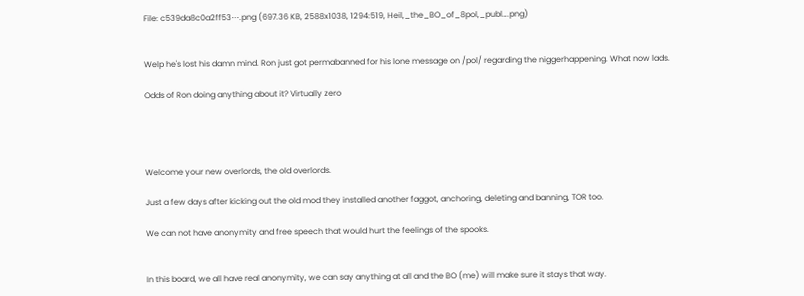File: c539da8c0a2ff53⋯.png (697.36 KB, 2588x1038, 1294:519, Heil,_the_BO_of_8pol,_publ….png)


Welp he's lost his damn mind. Ron just got permabanned for his lone message on /pol/ regarding the niggerhappening. What now lads.

Odds of Ron doing anything about it? Virtually zero




Welcome your new overlords, the old overlords.

Just a few days after kicking out the old mod they installed another faggot, anchoring, deleting and banning, TOR too.

We can not have anonymity and free speech that would hurt the feelings of the spooks.


In this board, we all have real anonymity, we can say anything at all and the BO (me) will make sure it stays that way.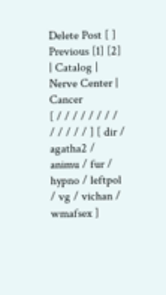Delete Post [ ]
Previous [1] [2]
| Catalog | Nerve Center | Cancer
[ / / / / / / / / / / / / / ] [ dir / agatha2 / animu / fur / hypno / leftpol / vg / vichan / wmafsex ]